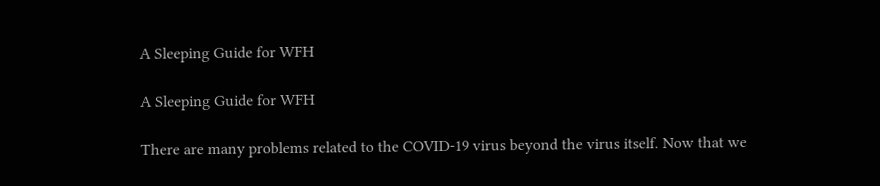A Sleeping Guide for WFH

A Sleeping Guide for WFH

There are many problems related to the COVID-19 virus beyond the virus itself. Now that we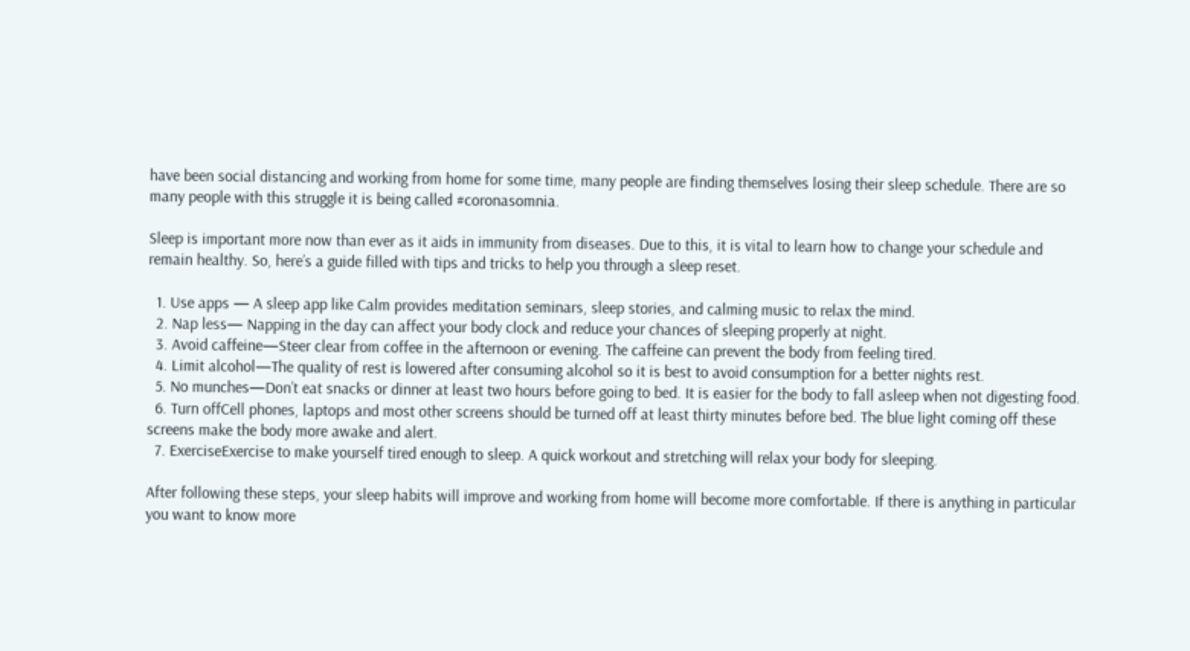have been social distancing and working from home for some time, many people are finding themselves losing their sleep schedule. There are so many people with this struggle it is being called #coronasomnia.

Sleep is important more now than ever as it aids in immunity from diseases. Due to this, it is vital to learn how to change your schedule and remain healthy. So, here’s a guide filled with tips and tricks to help you through a sleep reset.

  1. Use apps — A sleep app like Calm provides meditation seminars, sleep stories, and calming music to relax the mind.
  2. Nap less— Napping in the day can affect your body clock and reduce your chances of sleeping properly at night.
  3. Avoid caffeine—Steer clear from coffee in the afternoon or evening. The caffeine can prevent the body from feeling tired.
  4. Limit alcohol—The quality of rest is lowered after consuming alcohol so it is best to avoid consumption for a better nights rest.
  5. No munches—Don’t eat snacks or dinner at least two hours before going to bed. It is easier for the body to fall asleep when not digesting food.
  6. Turn offCell phones, laptops and most other screens should be turned off at least thirty minutes before bed. The blue light coming off these screens make the body more awake and alert.
  7. ExerciseExercise to make yourself tired enough to sleep. A quick workout and stretching will relax your body for sleeping.

After following these steps, your sleep habits will improve and working from home will become more comfortable. If there is anything in particular you want to know more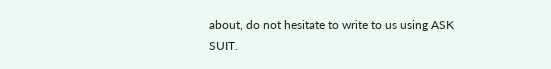about, do not hesitate to write to us using ASK SUIT.